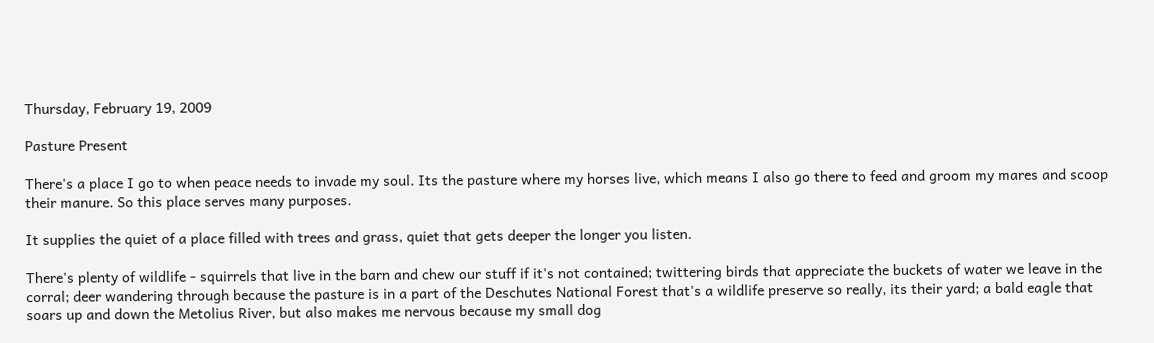Thursday, February 19, 2009

Pasture Present

There's a place I go to when peace needs to invade my soul. Its the pasture where my horses live, which means I also go there to feed and groom my mares and scoop their manure. So this place serves many purposes.

It supplies the quiet of a place filled with trees and grass, quiet that gets deeper the longer you listen.

There's plenty of wildlife - squirrels that live in the barn and chew our stuff if it's not contained; twittering birds that appreciate the buckets of water we leave in the corral; deer wandering through because the pasture is in a part of the Deschutes National Forest that's a wildlife preserve so really, its their yard; a bald eagle that soars up and down the Metolius River, but also makes me nervous because my small dog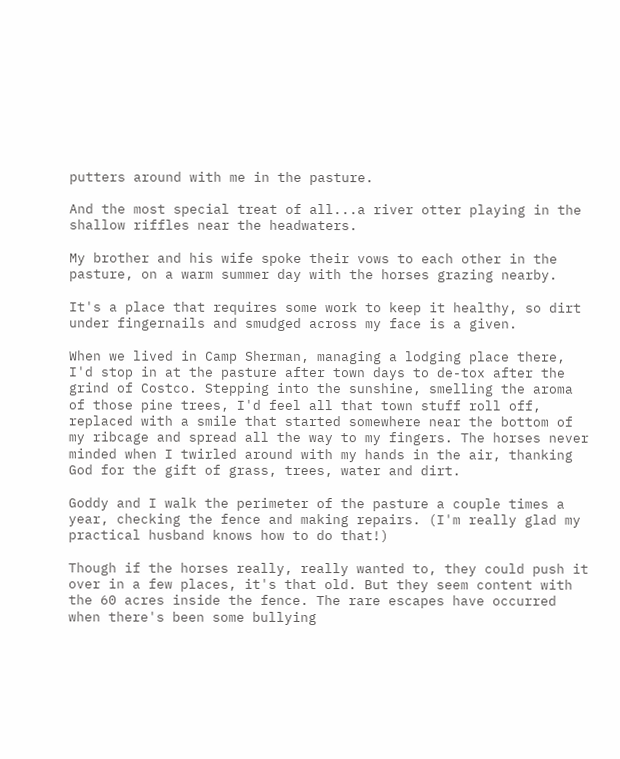putters around with me in the pasture.

And the most special treat of all...a river otter playing in the shallow riffles near the headwaters.

My brother and his wife spoke their vows to each other in the pasture, on a warm summer day with the horses grazing nearby.

It's a place that requires some work to keep it healthy, so dirt under fingernails and smudged across my face is a given.

When we lived in Camp Sherman, managing a lodging place there, I'd stop in at the pasture after town days to de-tox after the grind of Costco. Stepping into the sunshine, smelling the aroma of those pine trees, I'd feel all that town stuff roll off, replaced with a smile that started somewhere near the bottom of my ribcage and spread all the way to my fingers. The horses never minded when I twirled around with my hands in the air, thanking God for the gift of grass, trees, water and dirt.

Goddy and I walk the perimeter of the pasture a couple times a year, checking the fence and making repairs. (I'm really glad my practical husband knows how to do that!)

Though if the horses really, really wanted to, they could push it over in a few places, it's that old. But they seem content with the 60 acres inside the fence. The rare escapes have occurred when there's been some bullying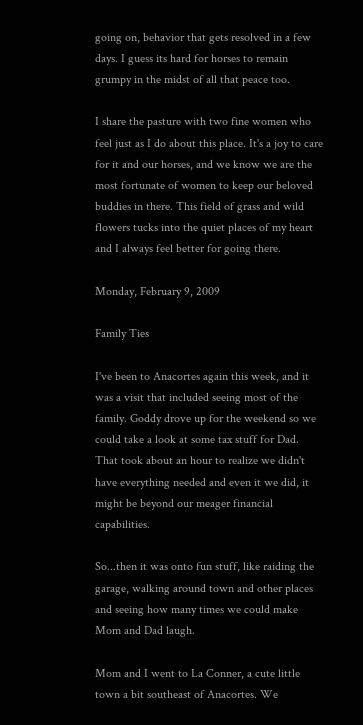going on, behavior that gets resolved in a few days. I guess its hard for horses to remain grumpy in the midst of all that peace too.

I share the pasture with two fine women who feel just as I do about this place. It's a joy to care for it and our horses, and we know we are the most fortunate of women to keep our beloved buddies in there. This field of grass and wild flowers tucks into the quiet places of my heart and I always feel better for going there.

Monday, February 9, 2009

Family Ties

I've been to Anacortes again this week, and it was a visit that included seeing most of the family. Goddy drove up for the weekend so we could take a look at some tax stuff for Dad. That took about an hour to realize we didn't have everything needed and even it we did, it might be beyond our meager financial capabilities.

So...then it was onto fun stuff, like raiding the garage, walking around town and other places and seeing how many times we could make Mom and Dad laugh.

Mom and I went to La Conner, a cute little town a bit southeast of Anacortes. We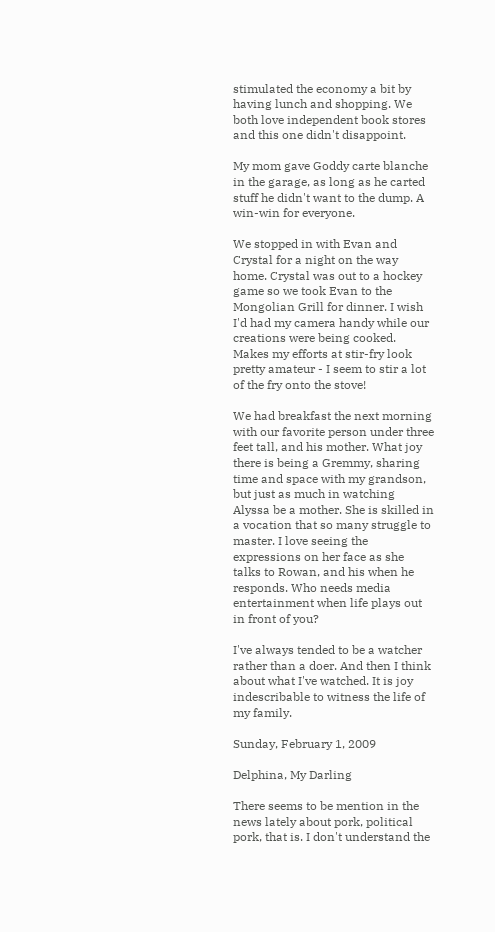stimulated the economy a bit by having lunch and shopping. We both love independent book stores and this one didn't disappoint.

My mom gave Goddy carte blanche in the garage, as long as he carted stuff he didn't want to the dump. A win-win for everyone.

We stopped in with Evan and Crystal for a night on the way home. Crystal was out to a hockey game so we took Evan to the Mongolian Grill for dinner. I wish I'd had my camera handy while our creations were being cooked. Makes my efforts at stir-fry look pretty amateur - I seem to stir a lot of the fry onto the stove!

We had breakfast the next morning with our favorite person under three feet tall, and his mother. What joy there is being a Gremmy, sharing time and space with my grandson, but just as much in watching Alyssa be a mother. She is skilled in a vocation that so many struggle to master. I love seeing the expressions on her face as she talks to Rowan, and his when he responds. Who needs media entertainment when life plays out in front of you?

I've always tended to be a watcher rather than a doer. And then I think about what I've watched. It is joy indescribable to witness the life of my family.

Sunday, February 1, 2009

Delphina, My Darling

There seems to be mention in the news lately about pork, political pork, that is. I don't understand the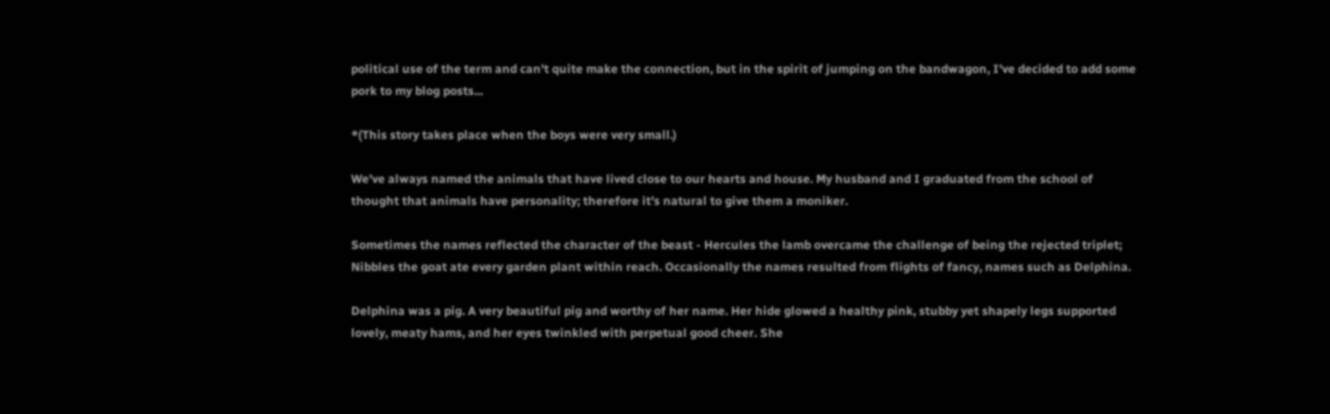political use of the term and can't quite make the connection, but in the spirit of jumping on the bandwagon, I've decided to add some pork to my blog posts...

*(This story takes place when the boys were very small.)

We've always named the animals that have lived close to our hearts and house. My husband and I graduated from the school of thought that animals have personality; therefore it's natural to give them a moniker.

Sometimes the names reflected the character of the beast - Hercules the lamb overcame the challenge of being the rejected triplet; Nibbles the goat ate every garden plant within reach. Occasionally the names resulted from flights of fancy, names such as Delphina.

Delphina was a pig. A very beautiful pig and worthy of her name. Her hide glowed a healthy pink, stubby yet shapely legs supported lovely, meaty hams, and her eyes twinkled with perpetual good cheer. She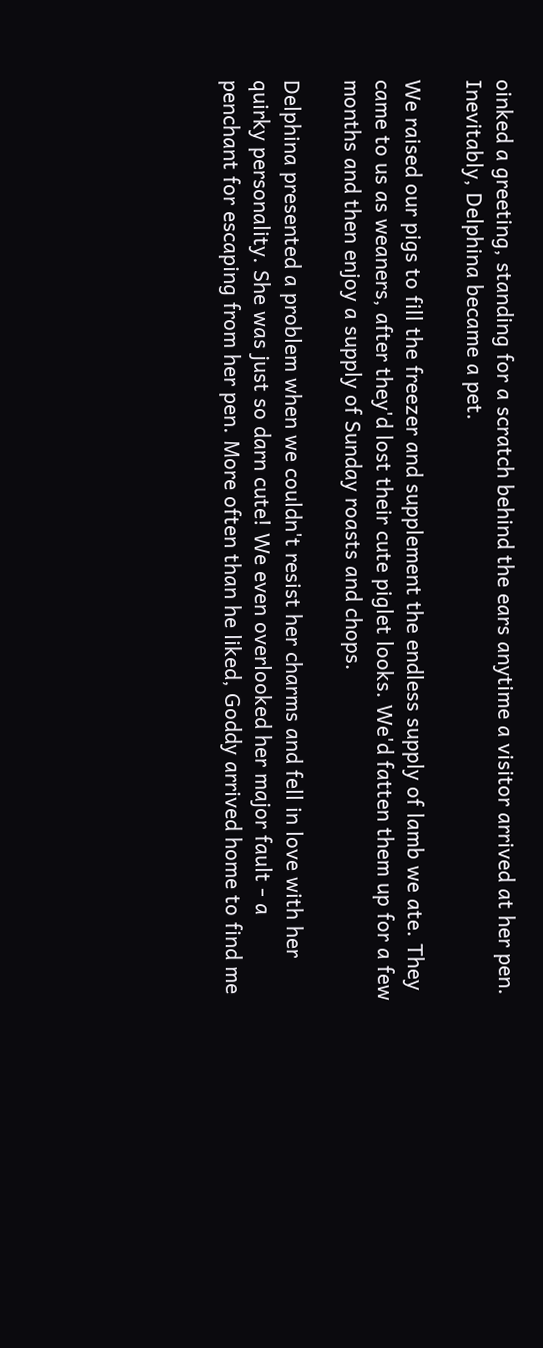oinked a greeting, standing for a scratch behind the ears anytime a visitor arrived at her pen. Inevitably, Delphina became a pet.

We raised our pigs to fill the freezer and supplement the endless supply of lamb we ate. They came to us as weaners, after they'd lost their cute piglet looks. We'd fatten them up for a few months and then enjoy a supply of Sunday roasts and chops.

Delphina presented a problem when we couldn't resist her charms and fell in love with her quirky personality. She was just so darn cute! We even overlooked her major fault - a penchant for escaping from her pen. More often than he liked, Goddy arrived home to find me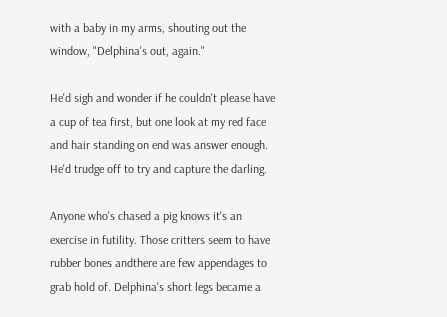with a baby in my arms, shouting out the window, "Delphina's out, again."

He'd sigh and wonder if he couldn't please have a cup of tea first, but one look at my red face and hair standing on end was answer enough. He'd trudge off to try and capture the darling.

Anyone who's chased a pig knows it's an exercise in futility. Those critters seem to have rubber bones andthere are few appendages to grab hold of. Delphina's short legs became a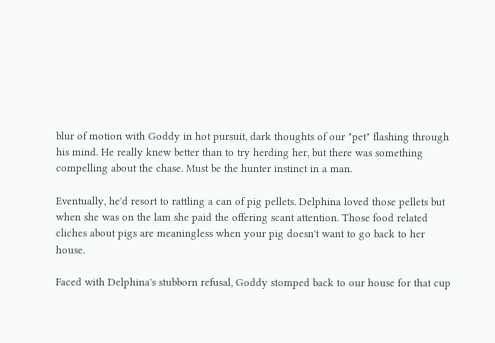blur of motion with Goddy in hot pursuit, dark thoughts of our "pet" flashing through his mind. He really knew better than to try herding her, but there was something compelling about the chase. Must be the hunter instinct in a man.

Eventually, he'd resort to rattling a can of pig pellets. Delphina loved those pellets but when she was on the lam she paid the offering scant attention. Those food related cliches about pigs are meaningless when your pig doesn't want to go back to her house.

Faced with Delphina's stubborn refusal, Goddy stomped back to our house for that cup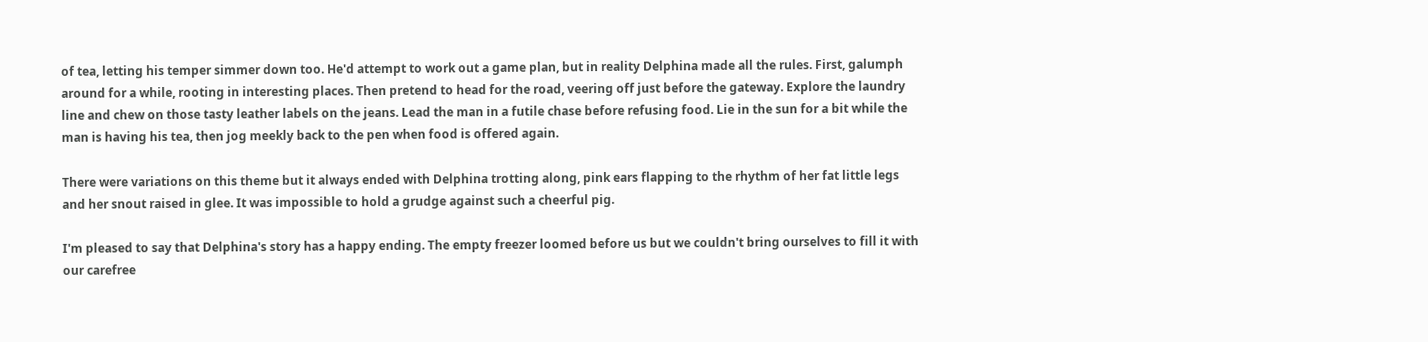of tea, letting his temper simmer down too. He'd attempt to work out a game plan, but in reality Delphina made all the rules. First, galumph around for a while, rooting in interesting places. Then pretend to head for the road, veering off just before the gateway. Explore the laundry line and chew on those tasty leather labels on the jeans. Lead the man in a futile chase before refusing food. Lie in the sun for a bit while the man is having his tea, then jog meekly back to the pen when food is offered again.

There were variations on this theme but it always ended with Delphina trotting along, pink ears flapping to the rhythm of her fat little legs and her snout raised in glee. It was impossible to hold a grudge against such a cheerful pig.

I'm pleased to say that Delphina's story has a happy ending. The empty freezer loomed before us but we couldn't bring ourselves to fill it with our carefree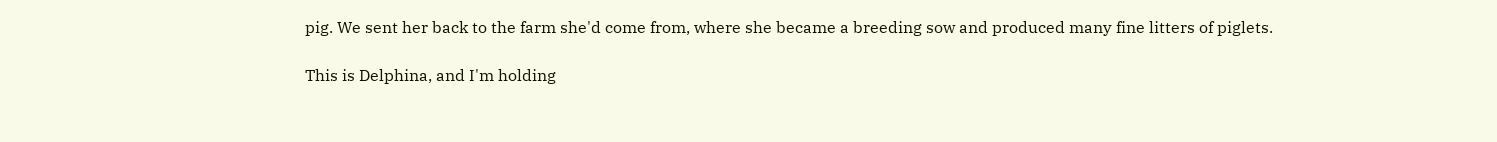pig. We sent her back to the farm she'd come from, where she became a breeding sow and produced many fine litters of piglets.

This is Delphina, and I'm holding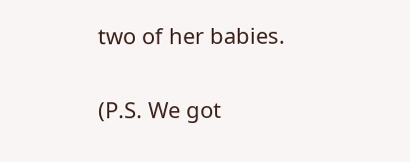two of her babies.

(P.S. We got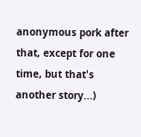anonymous pork after that, except for one time, but that's another story...)